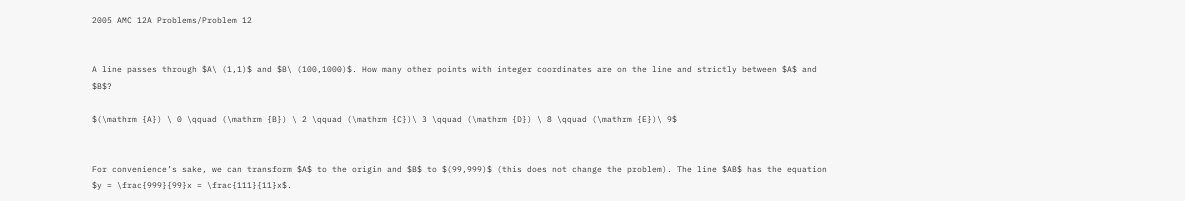2005 AMC 12A Problems/Problem 12


A line passes through $A\ (1,1)$ and $B\ (100,1000)$. How many other points with integer coordinates are on the line and strictly between $A$ and $B$?

$(\mathrm {A}) \ 0 \qquad (\mathrm {B}) \ 2 \qquad (\mathrm {C})\ 3 \qquad (\mathrm {D}) \ 8 \qquad (\mathrm {E})\ 9$


For convenience’s sake, we can transform $A$ to the origin and $B$ to $(99,999)$ (this does not change the problem). The line $AB$ has the equation $y = \frac{999}{99}x = \frac{111}{11}x$.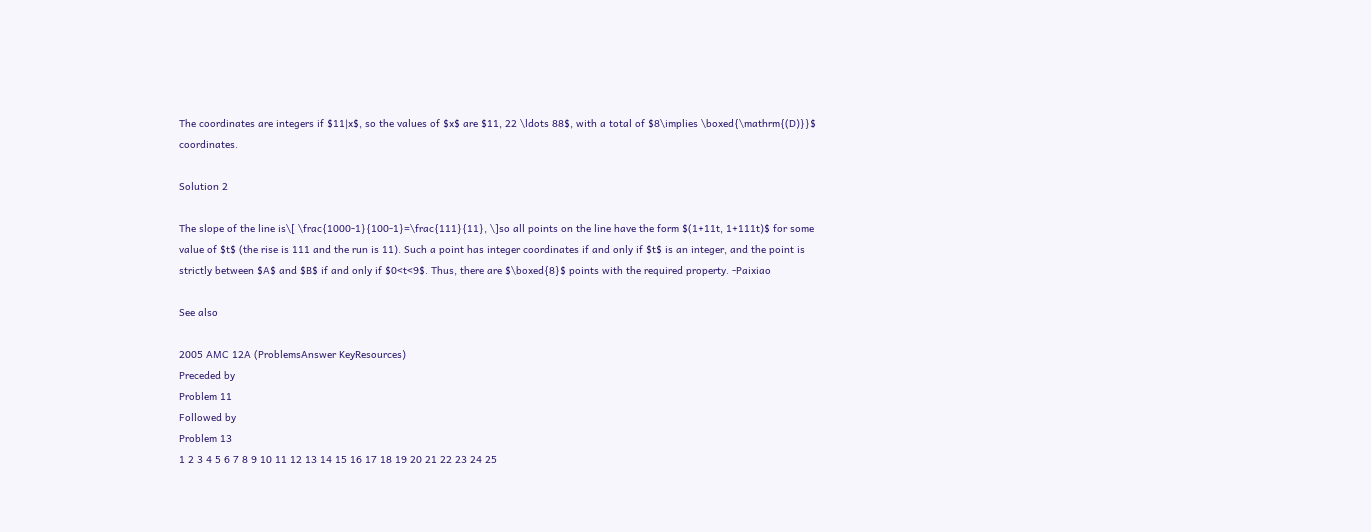The coordinates are integers if $11|x$, so the values of $x$ are $11, 22 \ldots 88$, with a total of $8\implies \boxed{\mathrm{(D)}}$ coordinates.

Solution 2

The slope of the line is\[ \frac{1000-1}{100-1}=\frac{111}{11}, \]so all points on the line have the form $(1+11t, 1+111t)$ for some value of $t$ (the rise is 111 and the run is 11). Such a point has integer coordinates if and only if $t$ is an integer, and the point is strictly between $A$ and $B$ if and only if $0<t<9$. Thus, there are $\boxed{8}$ points with the required property. -Paixiao

See also

2005 AMC 12A (ProblemsAnswer KeyResources)
Preceded by
Problem 11
Followed by
Problem 13
1 2 3 4 5 6 7 8 9 10 11 12 13 14 15 16 17 18 19 20 21 22 23 24 25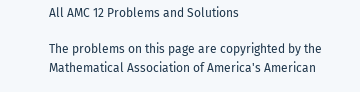All AMC 12 Problems and Solutions

The problems on this page are copyrighted by the Mathematical Association of America's American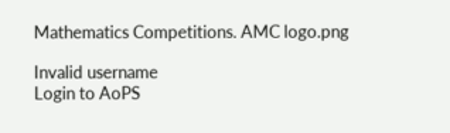Mathematics Competitions. AMC logo.png

Invalid username
Login to AoPS